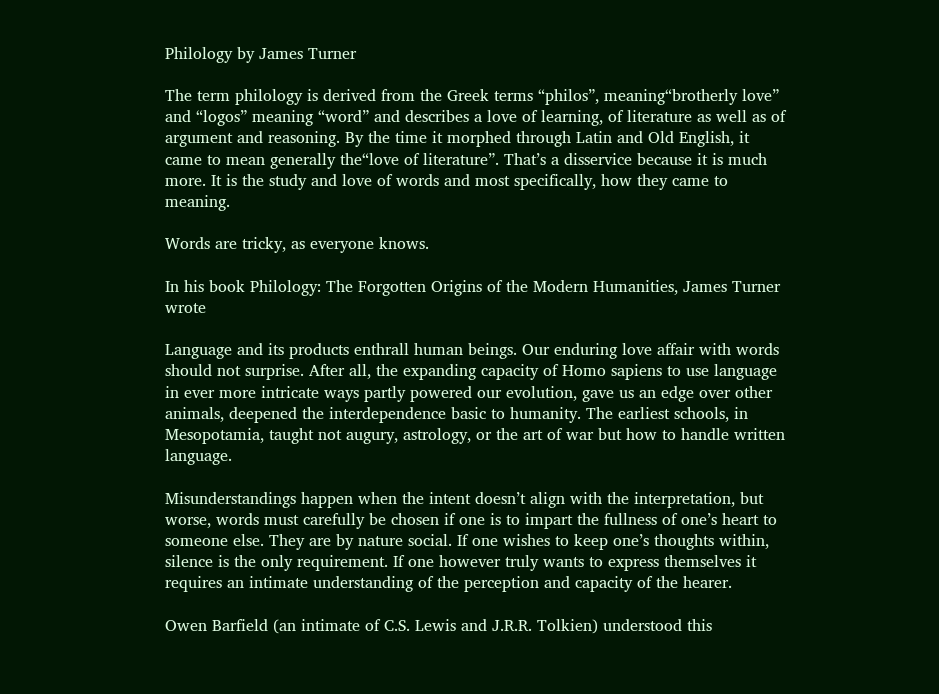Philology by James Turner

The term philology is derived from the Greek terms “philos”, meaning“brotherly love” and “logos” meaning “word” and describes a love of learning, of literature as well as of argument and reasoning. By the time it morphed through Latin and Old English, it came to mean generally the“love of literature”. That’s a disservice because it is much more. It is the study and love of words and most specifically, how they came to meaning.

Words are tricky, as everyone knows.

In his book Philology: The Forgotten Origins of the Modern Humanities, James Turner wrote

Language and its products enthrall human beings. Our enduring love affair with words should not surprise. After all, the expanding capacity of Homo sapiens to use language in ever more intricate ways partly powered our evolution, gave us an edge over other animals, deepened the interdependence basic to humanity. The earliest schools, in Mesopotamia, taught not augury, astrology, or the art of war but how to handle written language.

Misunderstandings happen when the intent doesn’t align with the interpretation, but worse, words must carefully be chosen if one is to impart the fullness of one’s heart to someone else. They are by nature social. If one wishes to keep one’s thoughts within, silence is the only requirement. If one however truly wants to express themselves it requires an intimate understanding of the perception and capacity of the hearer.

Owen Barfield (an intimate of C.S. Lewis and J.R.R. Tolkien) understood this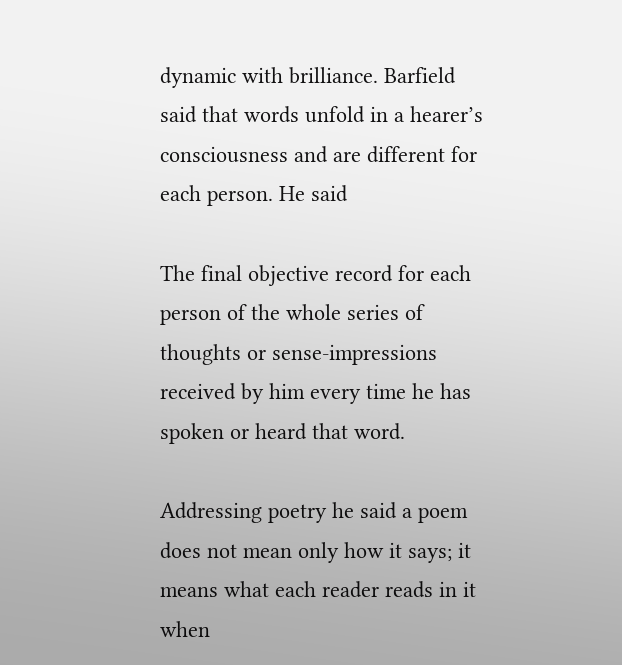dynamic with brilliance. Barfield said that words unfold in a hearer’s consciousness and are different for each person. He said

The final objective record for each person of the whole series of thoughts or sense-impressions received by him every time he has spoken or heard that word.

Addressing poetry he said a poem does not mean only how it says; it means what each reader reads in it when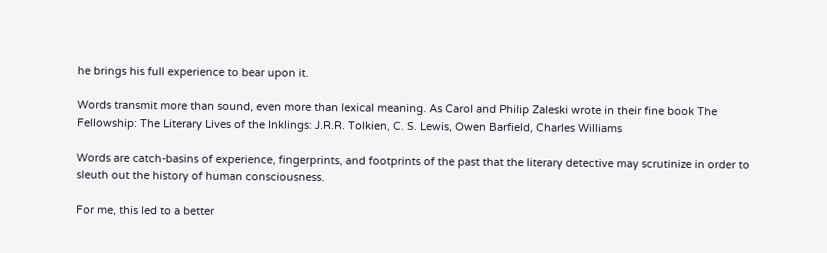he brings his full experience to bear upon it.

Words transmit more than sound, even more than lexical meaning. As Carol and Philip Zaleski wrote in their fine book The Fellowship: The Literary Lives of the Inklings: J.R.R. Tolkien, C. S. Lewis, Owen Barfield, Charles Williams

Words are catch-basins of experience, fingerprints, and footprints of the past that the literary detective may scrutinize in order to sleuth out the history of human consciousness.

For me, this led to a better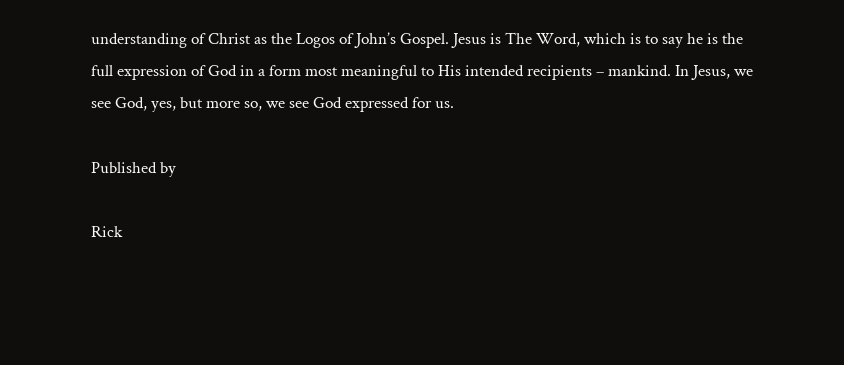understanding of Christ as the Logos of John’s Gospel. Jesus is The Word, which is to say he is the full expression of God in a form most meaningful to His intended recipients – mankind. In Jesus, we see God, yes, but more so, we see God expressed for us.

Published by

Rick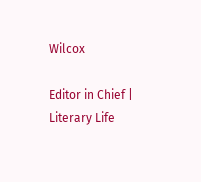Wilcox

Editor in Chief | Literary Life